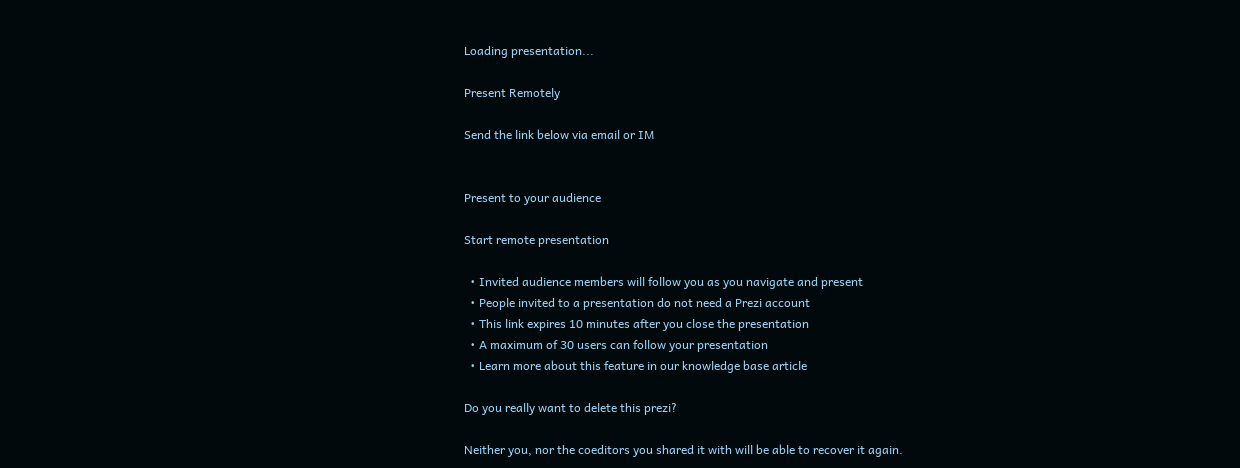Loading presentation...

Present Remotely

Send the link below via email or IM


Present to your audience

Start remote presentation

  • Invited audience members will follow you as you navigate and present
  • People invited to a presentation do not need a Prezi account
  • This link expires 10 minutes after you close the presentation
  • A maximum of 30 users can follow your presentation
  • Learn more about this feature in our knowledge base article

Do you really want to delete this prezi?

Neither you, nor the coeditors you shared it with will be able to recover it again.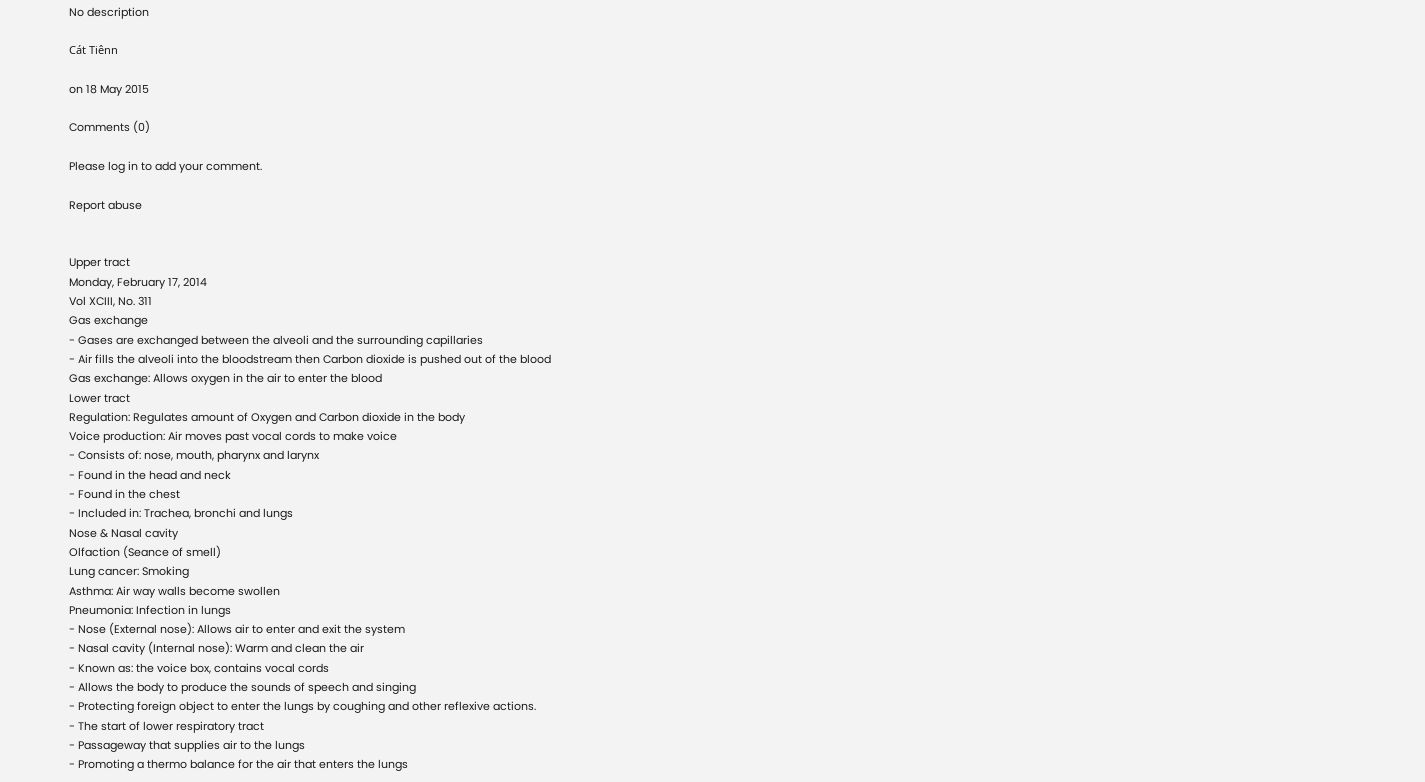No description

Cát Tiênn

on 18 May 2015

Comments (0)

Please log in to add your comment.

Report abuse


Upper tract
Monday, February 17, 2014
Vol XCIII, No. 311
Gas exchange
- Gases are exchanged between the alveoli and the surrounding capillaries
- Air fills the alveoli into the bloodstream then Carbon dioxide is pushed out of the blood
Gas exchange: Allows oxygen in the air to enter the blood
Lower tract
Regulation: Regulates amount of Oxygen and Carbon dioxide in the body
Voice production: Air moves past vocal cords to make voice
- Consists of: nose, mouth, pharynx and larynx
- Found in the head and neck
- Found in the chest
- Included in: Trachea, bronchi and lungs
Nose & Nasal cavity
Olfaction (Seance of smell)
Lung cancer: Smoking
Asthma: Air way walls become swollen
Pneumonia: Infection in lungs
- Nose (External nose): Allows air to enter and exit the system
- Nasal cavity (Internal nose): Warm and clean the air
- Known as: the voice box, contains vocal cords
- Allows the body to produce the sounds of speech and singing
- Protecting foreign object to enter the lungs by coughing and other reflexive actions.
- The start of lower respiratory tract
- Passageway that supplies air to the lungs
- Promoting a thermo balance for the air that enters the lungs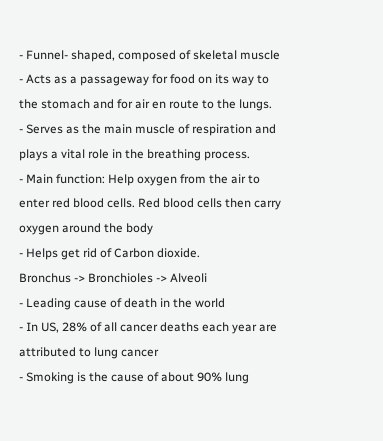- Funnel- shaped, composed of skeletal muscle
- Acts as a passageway for food on its way to the stomach and for air en route to the lungs.
- Serves as the main muscle of respiration and plays a vital role in the breathing process.
- Main function: Help oxygen from the air to enter red blood cells. Red blood cells then carry oxygen around the body
- Helps get rid of Carbon dioxide.
Bronchus -> Bronchioles -> Alveoli
- Leading cause of death in the world
- In US, 28% of all cancer deaths each year are attributed to lung cancer
- Smoking is the cause of about 90% lung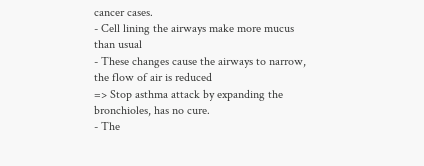cancer cases.
- Cell lining the airways make more mucus than usual
- These changes cause the airways to narrow, the flow of air is reduced
=> Stop asthma attack by expanding the bronchioles, has no cure.
- The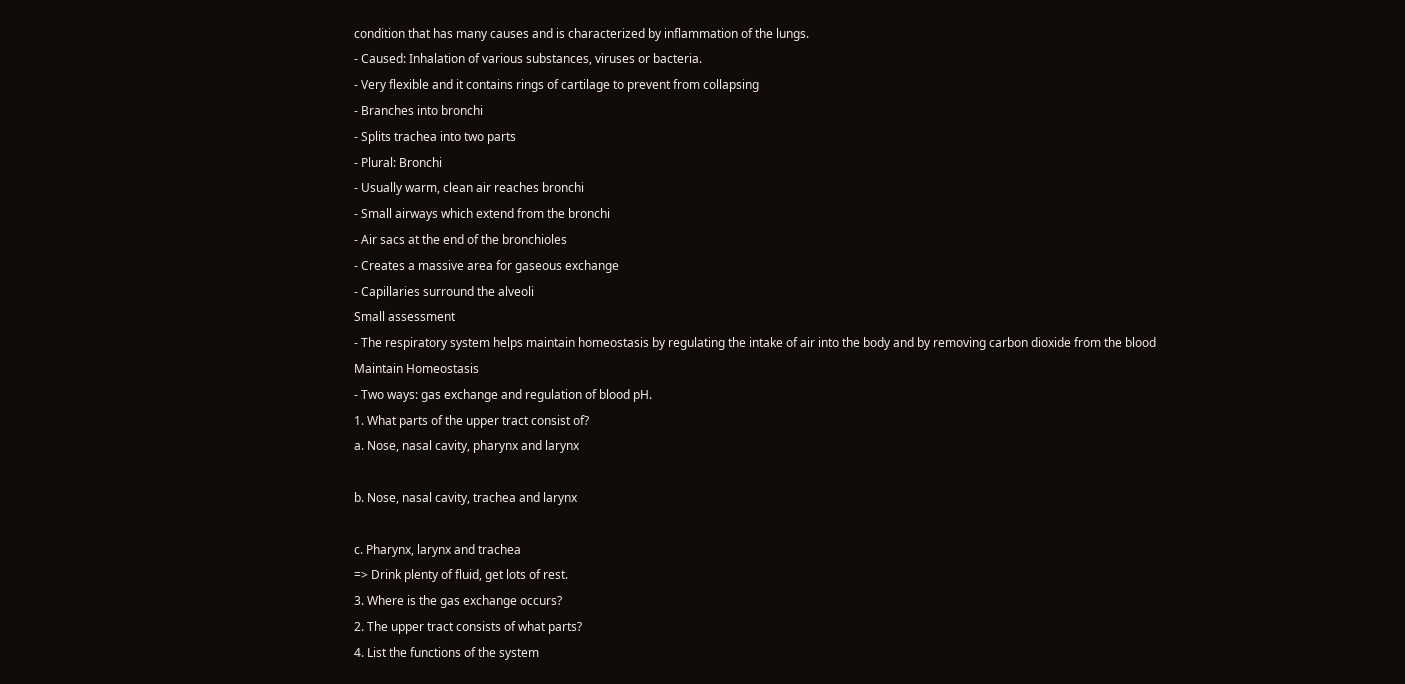condition that has many causes and is characterized by inflammation of the lungs.
- Caused: Inhalation of various substances, viruses or bacteria.
- Very flexible and it contains rings of cartilage to prevent from collapsing
- Branches into bronchi
- Splits trachea into two parts
- Plural: Bronchi
- Usually warm, clean air reaches bronchi
- Small airways which extend from the bronchi
- Air sacs at the end of the bronchioles
- Creates a massive area for gaseous exchange
- Capillaries surround the alveoli
Small assessment
- The respiratory system helps maintain homeostasis by regulating the intake of air into the body and by removing carbon dioxide from the blood
Maintain Homeostasis
- Two ways: gas exchange and regulation of blood pH.
1. What parts of the upper tract consist of?
a. Nose, nasal cavity, pharynx and larynx

b. Nose, nasal cavity, trachea and larynx

c. Pharynx, larynx and trachea
=> Drink plenty of fluid, get lots of rest.
3. Where is the gas exchange occurs?
2. The upper tract consists of what parts?
4. List the functions of the system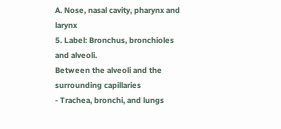A. Nose, nasal cavity, pharynx and larynx
5. Label: Bronchus, bronchioles and alveoli.
Between the alveoli and the surrounding capillaries
- Trachea, bronchi, and lungs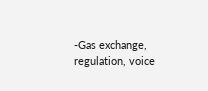-Gas exchange, regulation, voice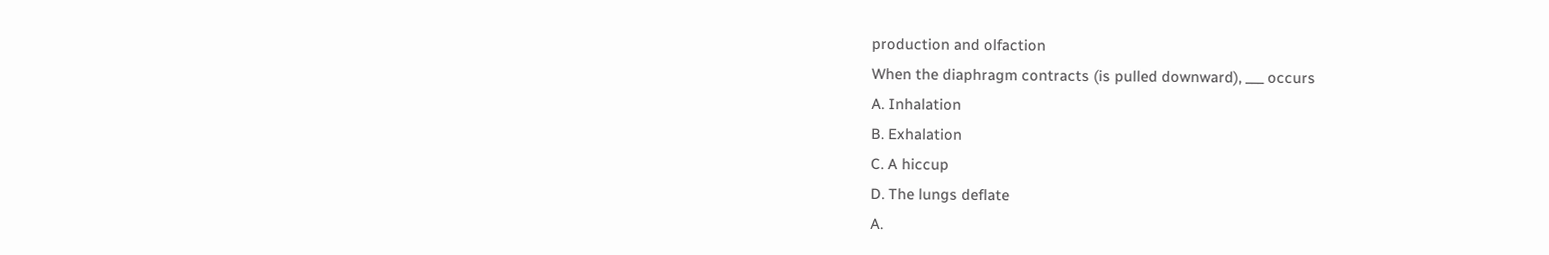production and olfaction
When the diaphragm contracts (is pulled downward), ___ occurs
A. Inhalation
B. Exhalation
C. A hiccup
D. The lungs deflate
A.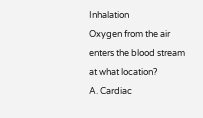Inhalation
Oxygen from the air enters the blood stream at what location?
A. Cardiac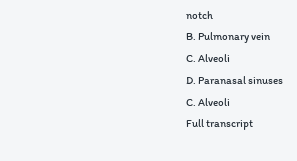notch
B. Pulmonary vein
C. Alveoli
D. Paranasal sinuses
C. Alveoli
Full transcript